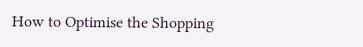How to Optimise the Shopping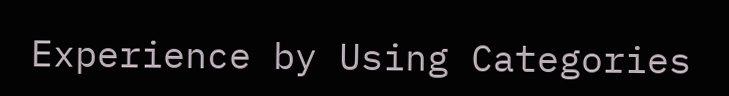Experience by Using Categories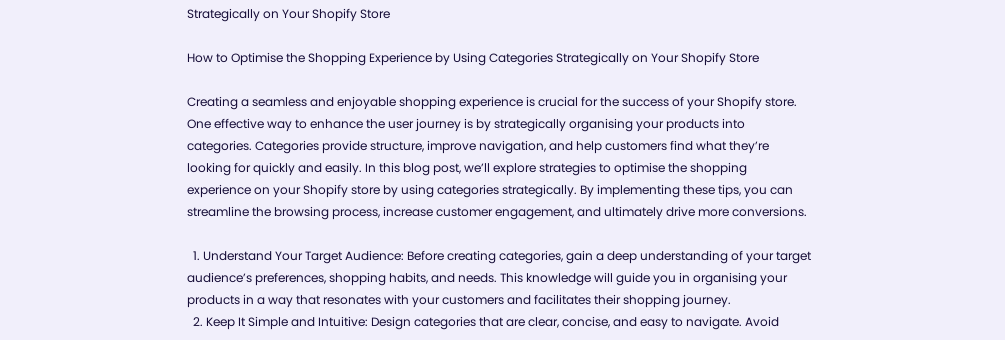Strategically on Your Shopify Store

How to Optimise the Shopping Experience by Using Categories Strategically on Your Shopify Store

Creating a seamless and enjoyable shopping experience is crucial for the success of your Shopify store. One effective way to enhance the user journey is by strategically organising your products into categories. Categories provide structure, improve navigation, and help customers find what they’re looking for quickly and easily. In this blog post, we’ll explore strategies to optimise the shopping experience on your Shopify store by using categories strategically. By implementing these tips, you can streamline the browsing process, increase customer engagement, and ultimately drive more conversions.

  1. Understand Your Target Audience: Before creating categories, gain a deep understanding of your target audience’s preferences, shopping habits, and needs. This knowledge will guide you in organising your products in a way that resonates with your customers and facilitates their shopping journey.
  2. Keep It Simple and Intuitive: Design categories that are clear, concise, and easy to navigate. Avoid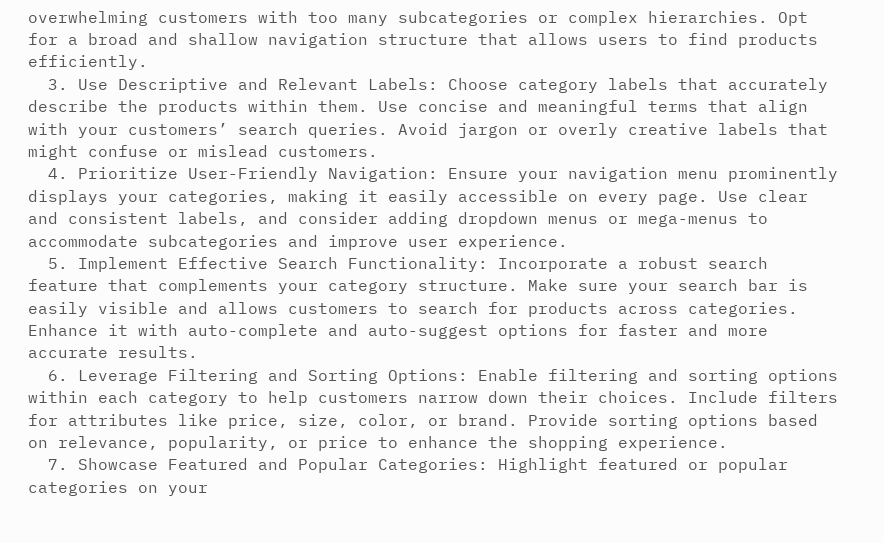overwhelming customers with too many subcategories or complex hierarchies. Opt for a broad and shallow navigation structure that allows users to find products efficiently.
  3. Use Descriptive and Relevant Labels: Choose category labels that accurately describe the products within them. Use concise and meaningful terms that align with your customers’ search queries. Avoid jargon or overly creative labels that might confuse or mislead customers.
  4. Prioritize User-Friendly Navigation: Ensure your navigation menu prominently displays your categories, making it easily accessible on every page. Use clear and consistent labels, and consider adding dropdown menus or mega-menus to accommodate subcategories and improve user experience.
  5. Implement Effective Search Functionality: Incorporate a robust search feature that complements your category structure. Make sure your search bar is easily visible and allows customers to search for products across categories. Enhance it with auto-complete and auto-suggest options for faster and more accurate results.
  6. Leverage Filtering and Sorting Options: Enable filtering and sorting options within each category to help customers narrow down their choices. Include filters for attributes like price, size, color, or brand. Provide sorting options based on relevance, popularity, or price to enhance the shopping experience.
  7. Showcase Featured and Popular Categories: Highlight featured or popular categories on your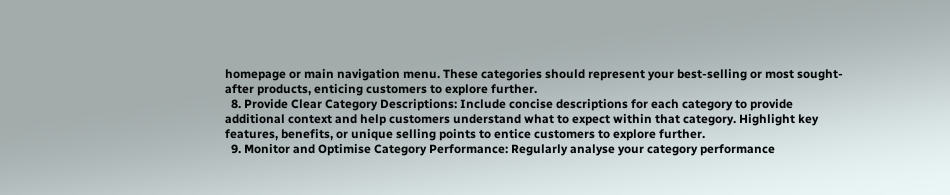homepage or main navigation menu. These categories should represent your best-selling or most sought-after products, enticing customers to explore further.
  8. Provide Clear Category Descriptions: Include concise descriptions for each category to provide additional context and help customers understand what to expect within that category. Highlight key features, benefits, or unique selling points to entice customers to explore further.
  9. Monitor and Optimise Category Performance: Regularly analyse your category performance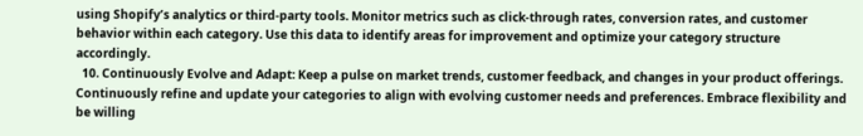using Shopify’s analytics or third-party tools. Monitor metrics such as click-through rates, conversion rates, and customer behavior within each category. Use this data to identify areas for improvement and optimize your category structure accordingly.
  10. Continuously Evolve and Adapt: Keep a pulse on market trends, customer feedback, and changes in your product offerings. Continuously refine and update your categories to align with evolving customer needs and preferences. Embrace flexibility and be willing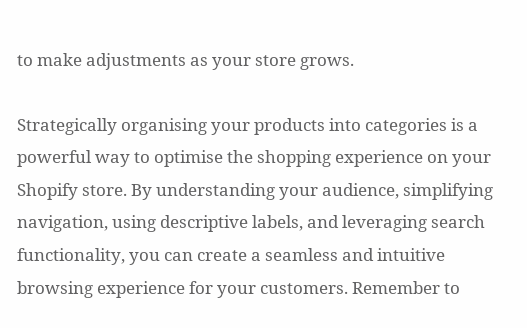to make adjustments as your store grows.

Strategically organising your products into categories is a powerful way to optimise the shopping experience on your Shopify store. By understanding your audience, simplifying navigation, using descriptive labels, and leveraging search functionality, you can create a seamless and intuitive browsing experience for your customers. Remember to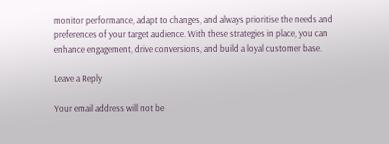monitor performance, adapt to changes, and always prioritise the needs and preferences of your target audience. With these strategies in place, you can enhance engagement, drive conversions, and build a loyal customer base.

Leave a Reply

Your email address will not be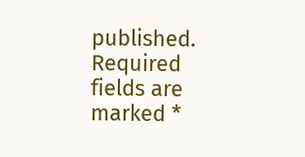published. Required fields are marked *